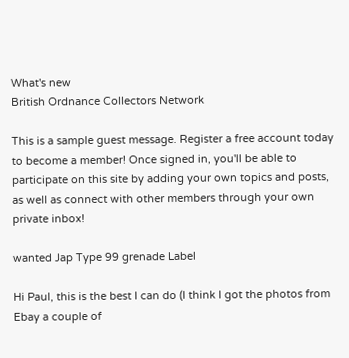What's new
British Ordnance Collectors Network

This is a sample guest message. Register a free account today to become a member! Once signed in, you'll be able to participate on this site by adding your own topics and posts, as well as connect with other members through your own private inbox!

wanted Jap Type 99 grenade Label

Hi Paul, this is the best I can do (I think I got the photos from Ebay a couple of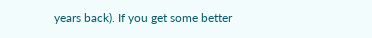years back). If you get some better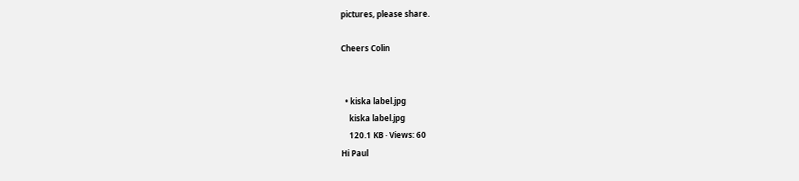pictures, please share.

Cheers Colin


  • kiska label.jpg
    kiska label.jpg
    120.1 KB · Views: 60
Hi Paul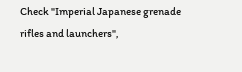Check "Imperial Japanese grenade rifles and launchers",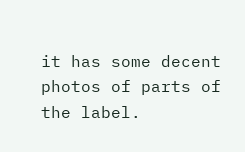it has some decent photos of parts of the label.